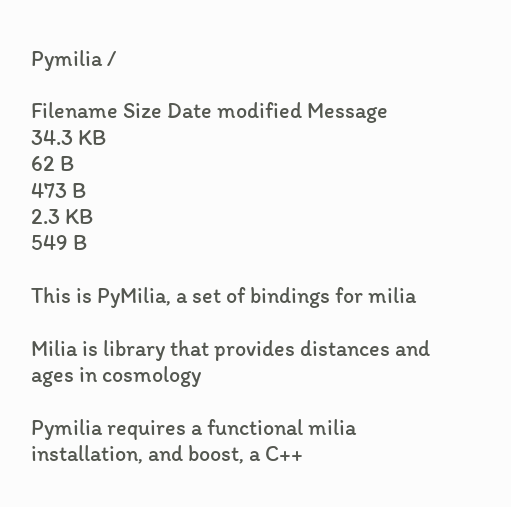Pymilia /

Filename Size Date modified Message
34.3 KB
62 B
473 B
2.3 KB
549 B

This is PyMilia, a set of bindings for milia

Milia is library that provides distances and ages in cosmology

Pymilia requires a functional milia installation, and boost, a C++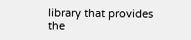library that provides the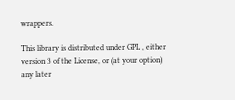wrappers.

This library is distributed under GPL , either version 3 of the License, or (at your option) any later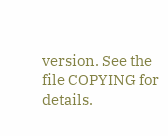version. See the file COPYING for details.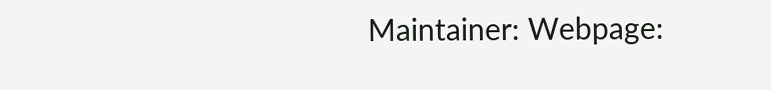Maintainer: Webpage: